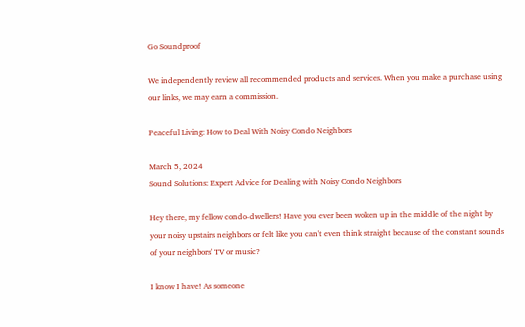Go Soundproof

We independently review all recommended products and services. When you make a purchase using our links, we may earn a commission.

Peaceful Living: How to Deal With Noisy Condo Neighbors

March 5, 2024
Sound Solutions: Expert Advice for Dealing with Noisy Condo Neighbors

Hey there, my fellow condo-dwellers! Have you ever been woken up in the middle of the night by your noisy upstairs neighbors or felt like you can't even think straight because of the constant sounds of your neighbors' TV or music?

I know I have! As someone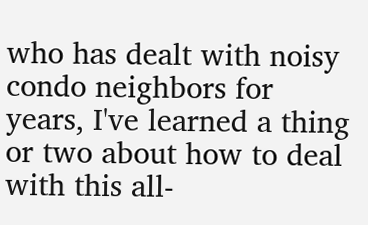who has dealt with noisy condo neighbors for years, I've learned a thing or two about how to deal with this all-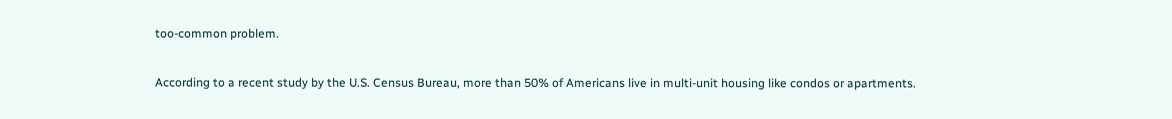too-common problem.

According to a recent study by the U.S. Census Bureau, more than 50% of Americans live in multi-unit housing like condos or apartments.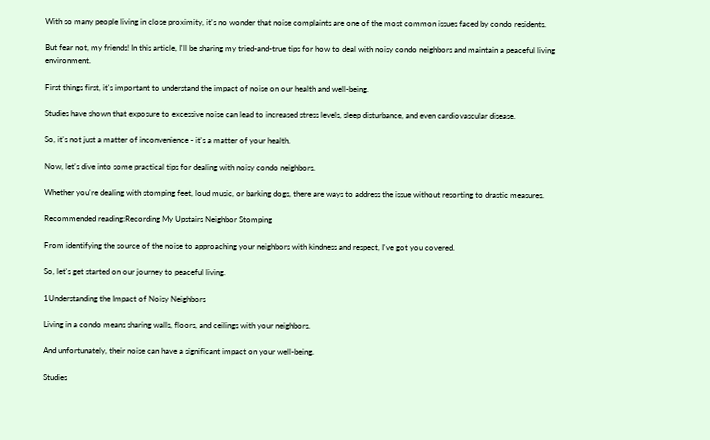With so many people living in close proximity, it's no wonder that noise complaints are one of the most common issues faced by condo residents.

But fear not, my friends! In this article, I'll be sharing my tried-and-true tips for how to deal with noisy condo neighbors and maintain a peaceful living environment.

First things first, it's important to understand the impact of noise on our health and well-being.

Studies have shown that exposure to excessive noise can lead to increased stress levels, sleep disturbance, and even cardiovascular disease.

So, it's not just a matter of inconvenience - it's a matter of your health.

Now, let's dive into some practical tips for dealing with noisy condo neighbors.

Whether you're dealing with stomping feet, loud music, or barking dogs, there are ways to address the issue without resorting to drastic measures.

Recommended reading:Recording My Upstairs Neighbor Stomping

From identifying the source of the noise to approaching your neighbors with kindness and respect, I've got you covered.

So, let's get started on our journey to peaceful living.

1Understanding the Impact of Noisy Neighbors

Living in a condo means sharing walls, floors, and ceilings with your neighbors.

And unfortunately, their noise can have a significant impact on your well-being.

Studies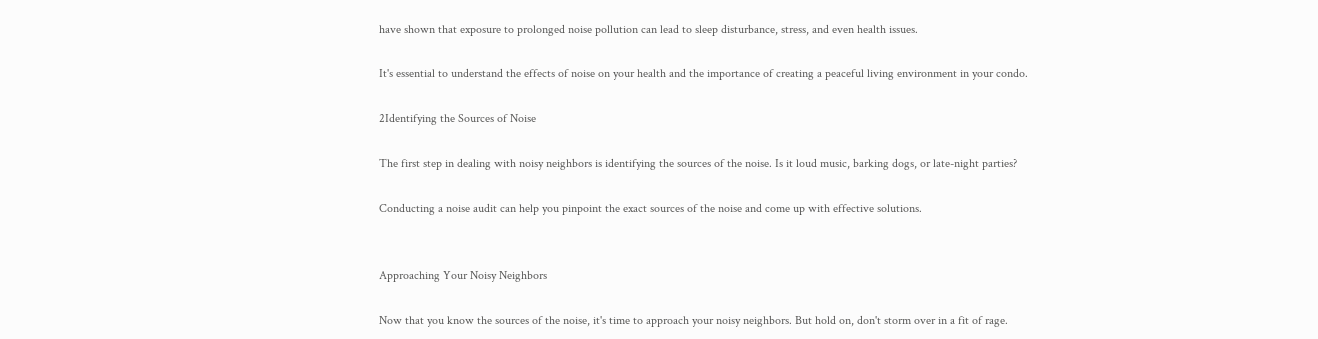have shown that exposure to prolonged noise pollution can lead to sleep disturbance, stress, and even health issues.

It's essential to understand the effects of noise on your health and the importance of creating a peaceful living environment in your condo.

2Identifying the Sources of Noise

The first step in dealing with noisy neighbors is identifying the sources of the noise. Is it loud music, barking dogs, or late-night parties?

Conducting a noise audit can help you pinpoint the exact sources of the noise and come up with effective solutions.


Approaching Your Noisy Neighbors

Now that you know the sources of the noise, it's time to approach your noisy neighbors. But hold on, don't storm over in a fit of rage.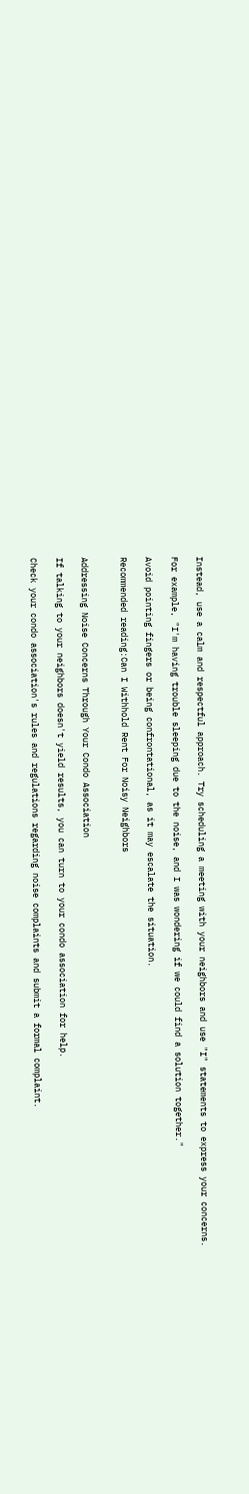Instead, use a calm and respectful approach. Try scheduling a meeting with your neighbors and use "I" statements to express your concerns.

For example, "I'm having trouble sleeping due to the noise, and I was wondering if we could find a solution together."

Avoid pointing fingers or being confrontational, as it may escalate the situation.

Recommended reading:Can I Withhold Rent For Noisy Neighbors


Addressing Noise Concerns Through Your Condo Association

If talking to your neighbors doesn't yield results, you can turn to your condo association for help.

Check your condo association's rules and regulations regarding noise complaints and submit a formal complaint.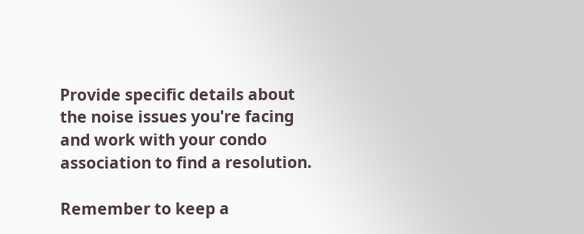Provide specific details about the noise issues you're facing and work with your condo association to find a resolution.

Remember to keep a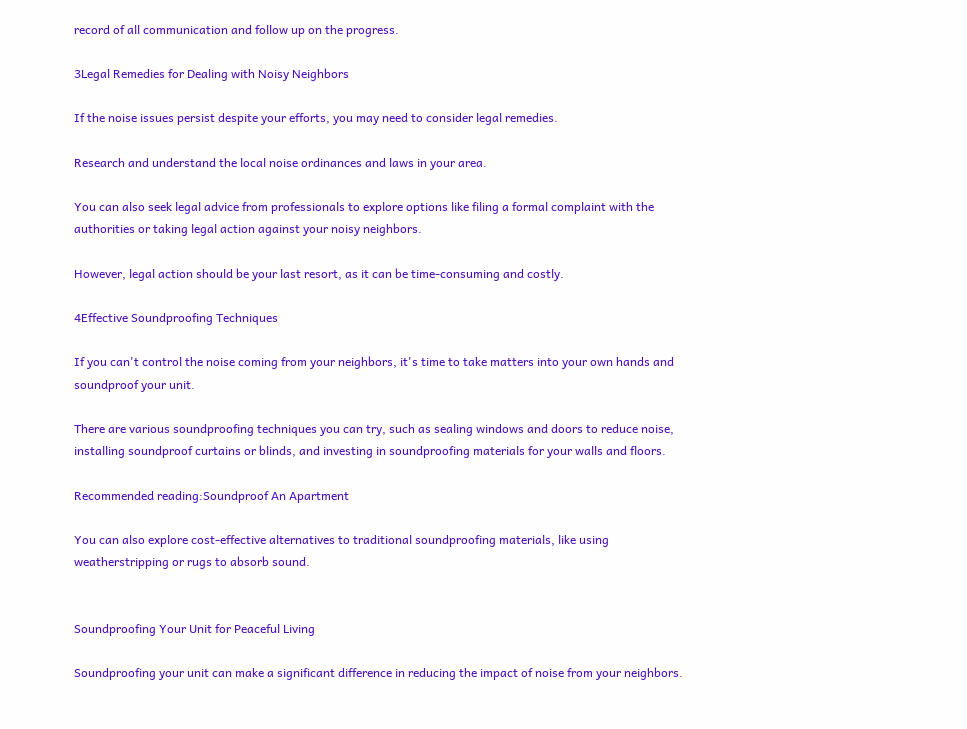record of all communication and follow up on the progress.

3Legal Remedies for Dealing with Noisy Neighbors

If the noise issues persist despite your efforts, you may need to consider legal remedies.

Research and understand the local noise ordinances and laws in your area.

You can also seek legal advice from professionals to explore options like filing a formal complaint with the authorities or taking legal action against your noisy neighbors.

However, legal action should be your last resort, as it can be time-consuming and costly.

4Effective Soundproofing Techniques

If you can't control the noise coming from your neighbors, it's time to take matters into your own hands and soundproof your unit.

There are various soundproofing techniques you can try, such as sealing windows and doors to reduce noise, installing soundproof curtains or blinds, and investing in soundproofing materials for your walls and floors.

Recommended reading:Soundproof An Apartment

You can also explore cost-effective alternatives to traditional soundproofing materials, like using weatherstripping or rugs to absorb sound.


Soundproofing Your Unit for Peaceful Living

Soundproofing your unit can make a significant difference in reducing the impact of noise from your neighbors.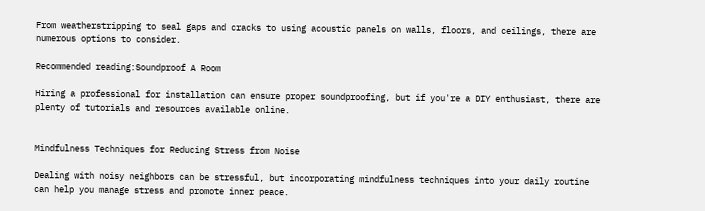From weatherstripping to seal gaps and cracks to using acoustic panels on walls, floors, and ceilings, there are numerous options to consider.

Recommended reading:Soundproof A Room

Hiring a professional for installation can ensure proper soundproofing, but if you're a DIY enthusiast, there are plenty of tutorials and resources available online.


Mindfulness Techniques for Reducing Stress from Noise

Dealing with noisy neighbors can be stressful, but incorporating mindfulness techniques into your daily routine can help you manage stress and promote inner peace.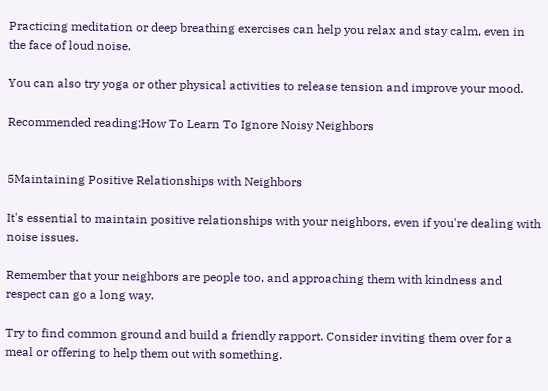Practicing meditation or deep breathing exercises can help you relax and stay calm, even in the face of loud noise.

You can also try yoga or other physical activities to release tension and improve your mood.

Recommended reading:How To Learn To Ignore Noisy Neighbors


5Maintaining Positive Relationships with Neighbors

It's essential to maintain positive relationships with your neighbors, even if you're dealing with noise issues.

Remember that your neighbors are people too, and approaching them with kindness and respect can go a long way.

Try to find common ground and build a friendly rapport. Consider inviting them over for a meal or offering to help them out with something.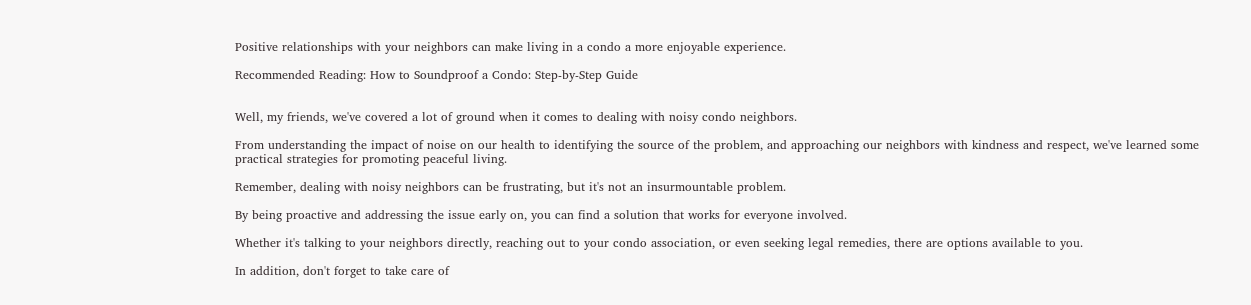Positive relationships with your neighbors can make living in a condo a more enjoyable experience.

Recommended Reading: How to Soundproof a Condo: Step-by-Step Guide


Well, my friends, we've covered a lot of ground when it comes to dealing with noisy condo neighbors.

From understanding the impact of noise on our health to identifying the source of the problem, and approaching our neighbors with kindness and respect, we've learned some practical strategies for promoting peaceful living.

Remember, dealing with noisy neighbors can be frustrating, but it's not an insurmountable problem.

By being proactive and addressing the issue early on, you can find a solution that works for everyone involved.

Whether it's talking to your neighbors directly, reaching out to your condo association, or even seeking legal remedies, there are options available to you.

In addition, don't forget to take care of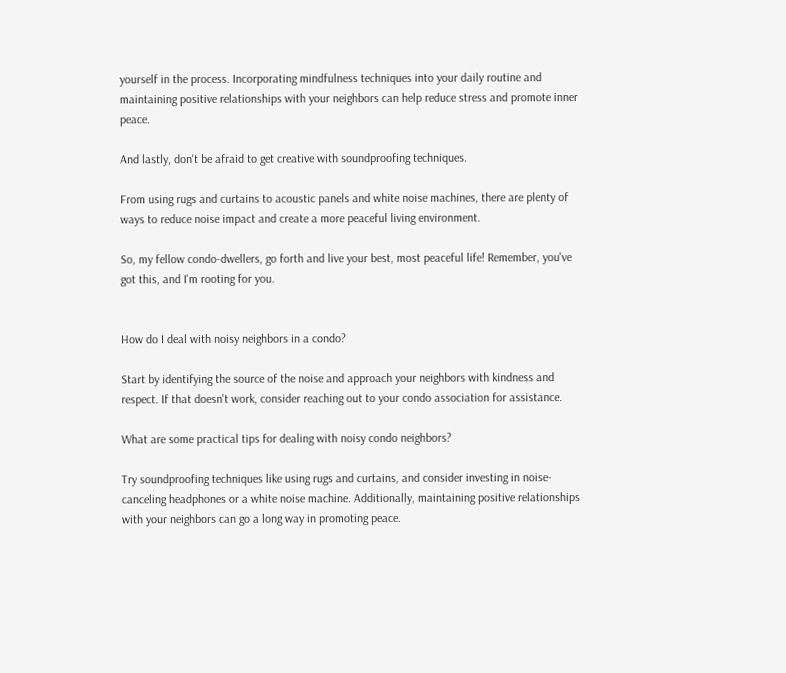yourself in the process. Incorporating mindfulness techniques into your daily routine and maintaining positive relationships with your neighbors can help reduce stress and promote inner peace.

And lastly, don't be afraid to get creative with soundproofing techniques.

From using rugs and curtains to acoustic panels and white noise machines, there are plenty of ways to reduce noise impact and create a more peaceful living environment.

So, my fellow condo-dwellers, go forth and live your best, most peaceful life! Remember, you've got this, and I'm rooting for you.


How do I deal with noisy neighbors in a condo?

Start by identifying the source of the noise and approach your neighbors with kindness and respect. If that doesn't work, consider reaching out to your condo association for assistance.

What are some practical tips for dealing with noisy condo neighbors?

Try soundproofing techniques like using rugs and curtains, and consider investing in noise-canceling headphones or a white noise machine. Additionally, maintaining positive relationships with your neighbors can go a long way in promoting peace.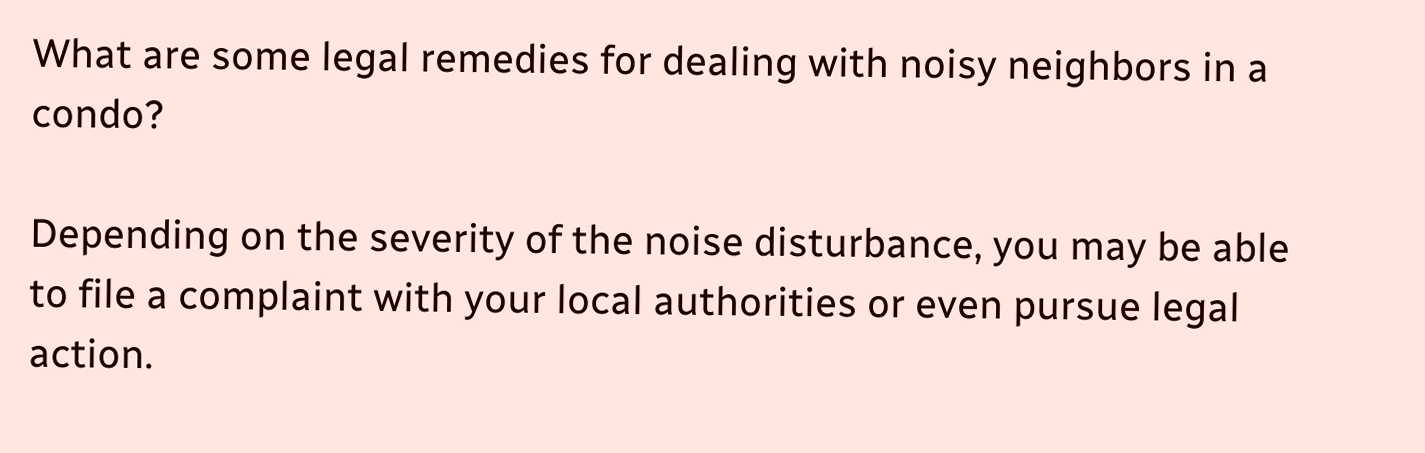What are some legal remedies for dealing with noisy neighbors in a condo?

Depending on the severity of the noise disturbance, you may be able to file a complaint with your local authorities or even pursue legal action.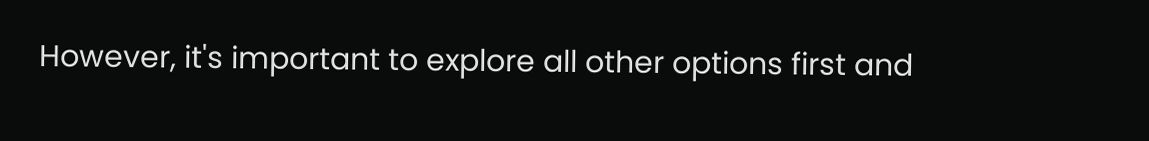However, it's important to explore all other options first and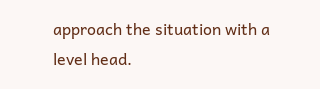approach the situation with a level head.